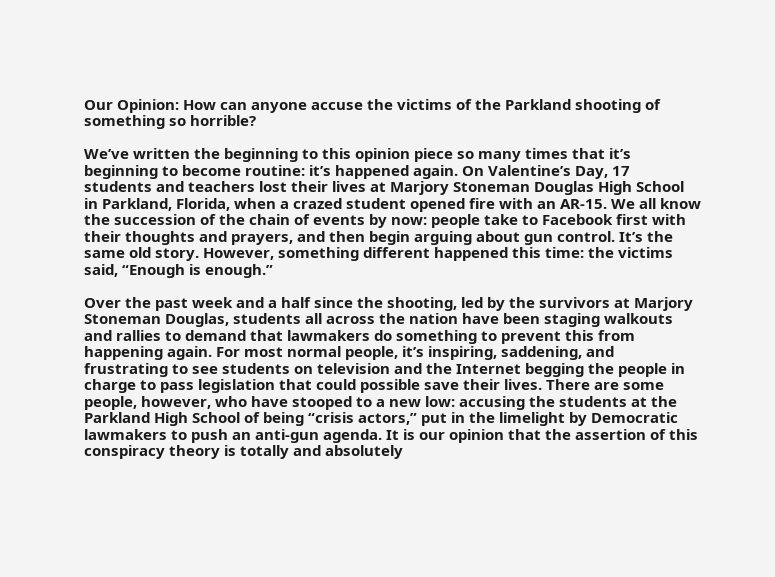Our Opinion: How can anyone accuse the victims of the Parkland shooting of something so horrible?

We’ve written the beginning to this opinion piece so many times that it’s beginning to become routine: it’s happened again. On Valentine’s Day, 17 students and teachers lost their lives at Marjory Stoneman Douglas High School in Parkland, Florida, when a crazed student opened fire with an AR-15. We all know the succession of the chain of events by now: people take to Facebook first with their thoughts and prayers, and then begin arguing about gun control. It’s the same old story. However, something different happened this time: the victims said, “Enough is enough.”

Over the past week and a half since the shooting, led by the survivors at Marjory Stoneman Douglas, students all across the nation have been staging walkouts and rallies to demand that lawmakers do something to prevent this from happening again. For most normal people, it’s inspiring, saddening, and frustrating to see students on television and the Internet begging the people in charge to pass legislation that could possible save their lives. There are some people, however, who have stooped to a new low: accusing the students at the Parkland High School of being “crisis actors,” put in the limelight by Democratic lawmakers to push an anti-gun agenda. It is our opinion that the assertion of this conspiracy theory is totally and absolutely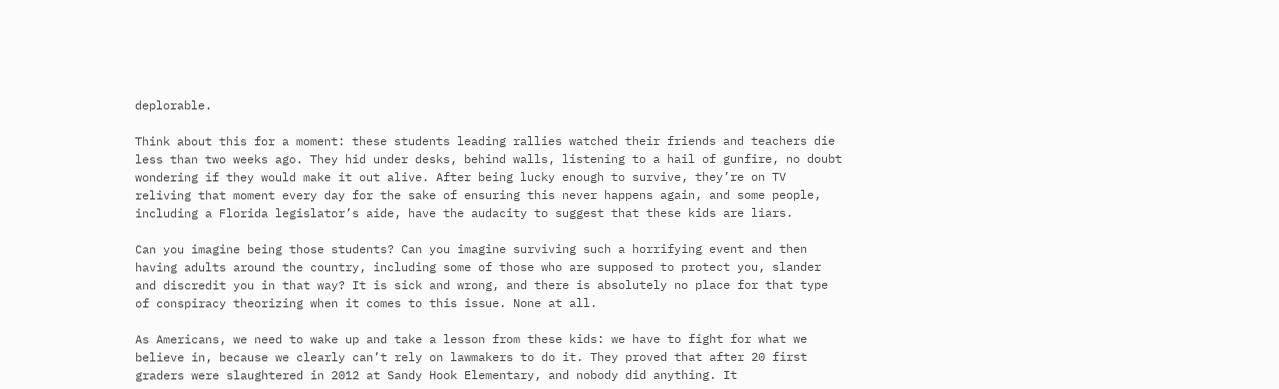deplorable.

Think about this for a moment: these students leading rallies watched their friends and teachers die less than two weeks ago. They hid under desks, behind walls, listening to a hail of gunfire, no doubt wondering if they would make it out alive. After being lucky enough to survive, they’re on TV reliving that moment every day for the sake of ensuring this never happens again, and some people, including a Florida legislator’s aide, have the audacity to suggest that these kids are liars.

Can you imagine being those students? Can you imagine surviving such a horrifying event and then having adults around the country, including some of those who are supposed to protect you, slander and discredit you in that way? It is sick and wrong, and there is absolutely no place for that type of conspiracy theorizing when it comes to this issue. None at all.

As Americans, we need to wake up and take a lesson from these kids: we have to fight for what we believe in, because we clearly can’t rely on lawmakers to do it. They proved that after 20 first graders were slaughtered in 2012 at Sandy Hook Elementary, and nobody did anything. It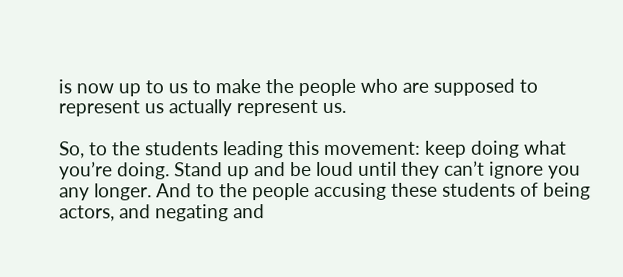is now up to us to make the people who are supposed to represent us actually represent us.

So, to the students leading this movement: keep doing what you’re doing. Stand up and be loud until they can’t ignore you any longer. And to the people accusing these students of being actors, and negating and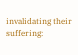invalidating their suffering: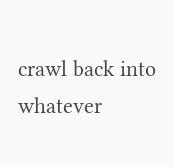crawl back into whatever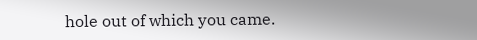hole out of which you came.